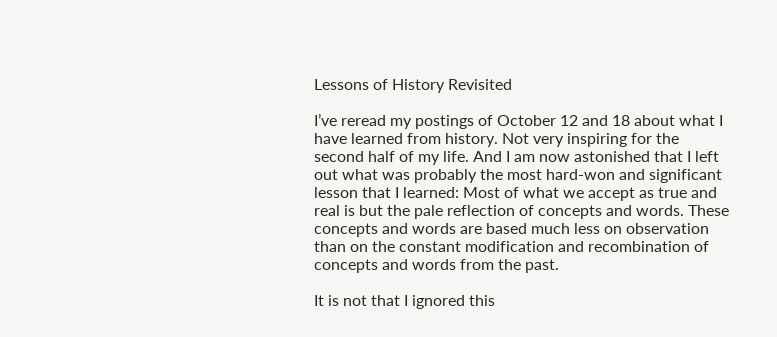Lessons of History Revisited

I’ve reread my postings of October 12 and 18 about what I have learned from history. Not very inspiring for the second half of my life. And I am now astonished that I left out what was probably the most hard-won and significant lesson that I learned: Most of what we accept as true and real is but the pale reflection of concepts and words. These concepts and words are based much less on observation than on the constant modification and recombination of concepts and words from the past.

It is not that I ignored this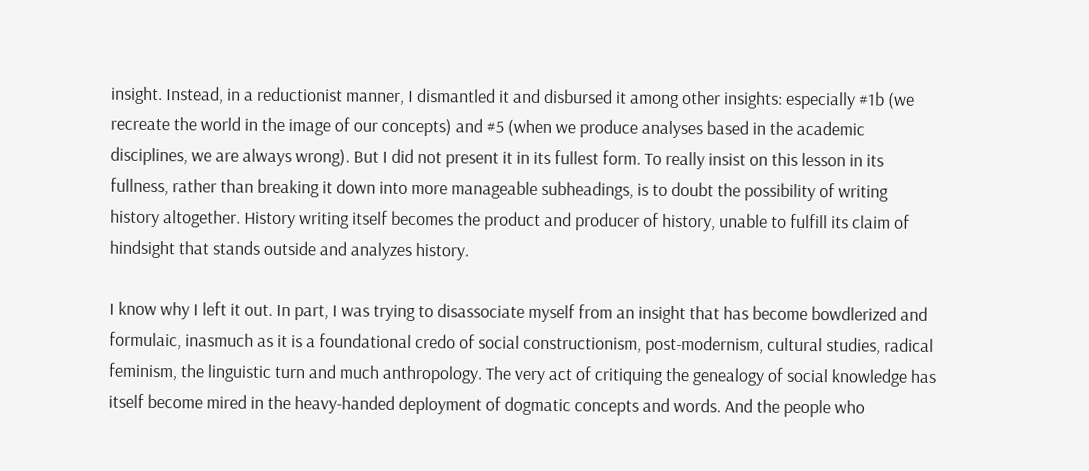insight. Instead, in a reductionist manner, I dismantled it and disbursed it among other insights: especially #1b (we recreate the world in the image of our concepts) and #5 (when we produce analyses based in the academic disciplines, we are always wrong). But I did not present it in its fullest form. To really insist on this lesson in its fullness, rather than breaking it down into more manageable subheadings, is to doubt the possibility of writing history altogether. History writing itself becomes the product and producer of history, unable to fulfill its claim of hindsight that stands outside and analyzes history.

I know why I left it out. In part, I was trying to disassociate myself from an insight that has become bowdlerized and formulaic, inasmuch as it is a foundational credo of social constructionism, post-modernism, cultural studies, radical feminism, the linguistic turn and much anthropology. The very act of critiquing the genealogy of social knowledge has itself become mired in the heavy-handed deployment of dogmatic concepts and words. And the people who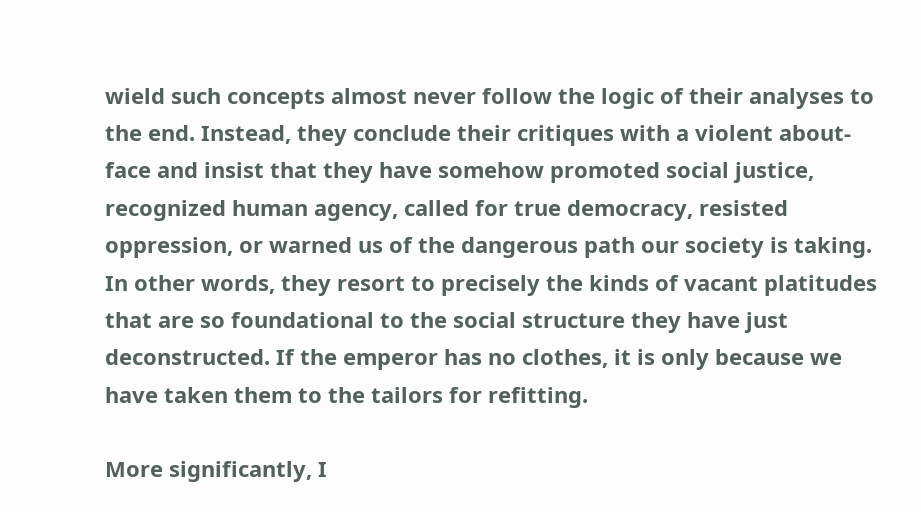wield such concepts almost never follow the logic of their analyses to the end. Instead, they conclude their critiques with a violent about-face and insist that they have somehow promoted social justice, recognized human agency, called for true democracy, resisted oppression, or warned us of the dangerous path our society is taking. In other words, they resort to precisely the kinds of vacant platitudes that are so foundational to the social structure they have just deconstructed. If the emperor has no clothes, it is only because we have taken them to the tailors for refitting.

More significantly, I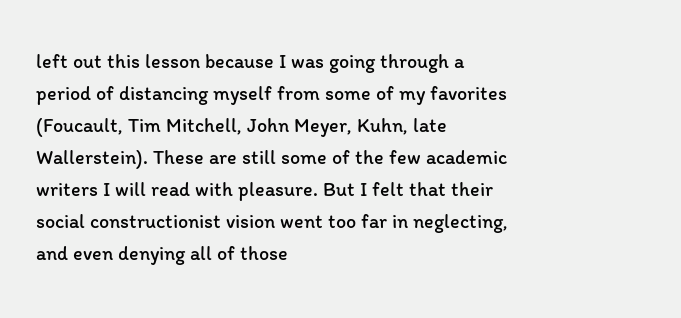left out this lesson because I was going through a period of distancing myself from some of my favorites (Foucault, Tim Mitchell, John Meyer, Kuhn, late Wallerstein). These are still some of the few academic writers I will read with pleasure. But I felt that their social constructionist vision went too far in neglecting, and even denying all of those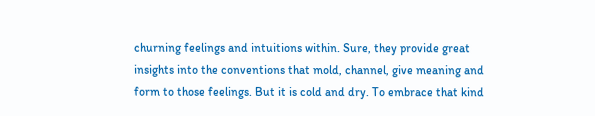churning feelings and intuitions within. Sure, they provide great insights into the conventions that mold, channel, give meaning and form to those feelings. But it is cold and dry. To embrace that kind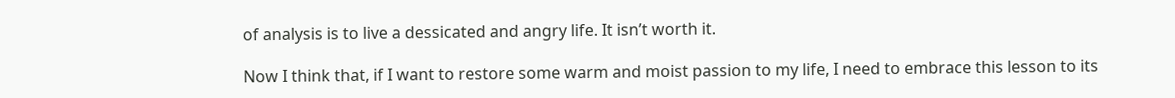of analysis is to live a dessicated and angry life. It isn’t worth it.

Now I think that, if I want to restore some warm and moist passion to my life, I need to embrace this lesson to its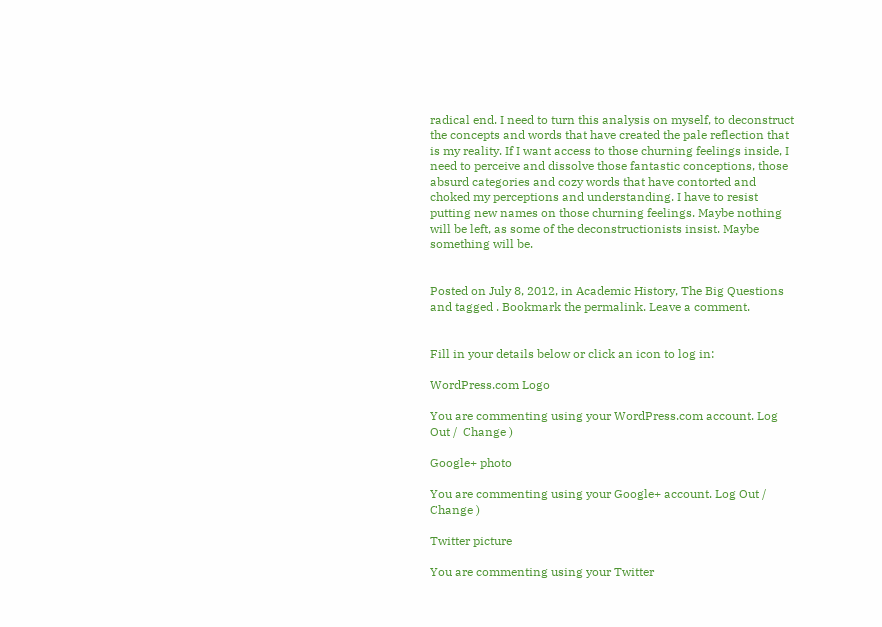radical end. I need to turn this analysis on myself, to deconstruct the concepts and words that have created the pale reflection that is my reality. If I want access to those churning feelings inside, I need to perceive and dissolve those fantastic conceptions, those absurd categories and cozy words that have contorted and choked my perceptions and understanding. I have to resist putting new names on those churning feelings. Maybe nothing will be left, as some of the deconstructionists insist. Maybe something will be.


Posted on July 8, 2012, in Academic History, The Big Questions and tagged . Bookmark the permalink. Leave a comment.


Fill in your details below or click an icon to log in:

WordPress.com Logo

You are commenting using your WordPress.com account. Log Out /  Change )

Google+ photo

You are commenting using your Google+ account. Log Out /  Change )

Twitter picture

You are commenting using your Twitter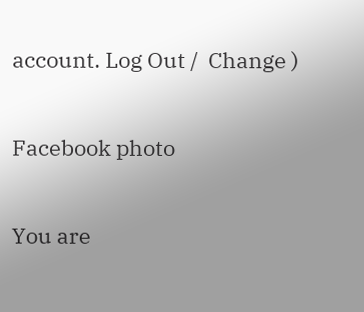account. Log Out /  Change )

Facebook photo

You are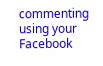commenting using your Facebook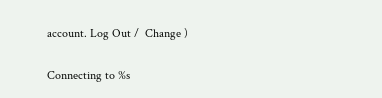account. Log Out /  Change )

Connecting to %s